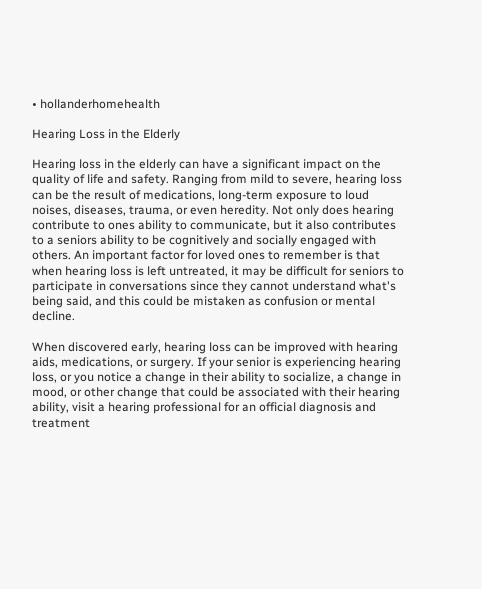• hollanderhomehealth

Hearing Loss in the Elderly

Hearing loss in the elderly can have a significant impact on the quality of life and safety. Ranging from mild to severe, hearing loss can be the result of medications, long-term exposure to loud noises, diseases, trauma, or even heredity. Not only does hearing contribute to ones ability to communicate, but it also contributes to a seniors ability to be cognitively and socially engaged with others. An important factor for loved ones to remember is that when hearing loss is left untreated, it may be difficult for seniors to participate in conversations since they cannot understand what's being said, and this could be mistaken as confusion or mental decline.

When discovered early, hearing loss can be improved with hearing aids, medications, or surgery. If your senior is experiencing hearing loss, or you notice a change in their ability to socialize, a change in mood, or other change that could be associated with their hearing ability, visit a hearing professional for an official diagnosis and treatment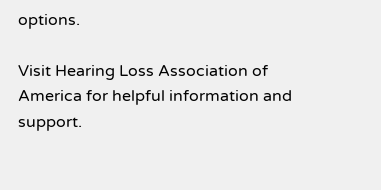options.

Visit Hearing Loss Association of America for helpful information and support.